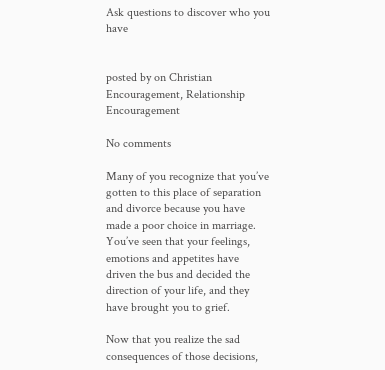Ask questions to discover who you have


posted by on Christian Encouragement, Relationship Encouragement

No comments

Many of you recognize that you’ve gotten to this place of separation and divorce because you have made a poor choice in marriage. You’ve seen that your feelings, emotions and appetites have driven the bus and decided the direction of your life, and they have brought you to grief.

Now that you realize the sad consequences of those decisions,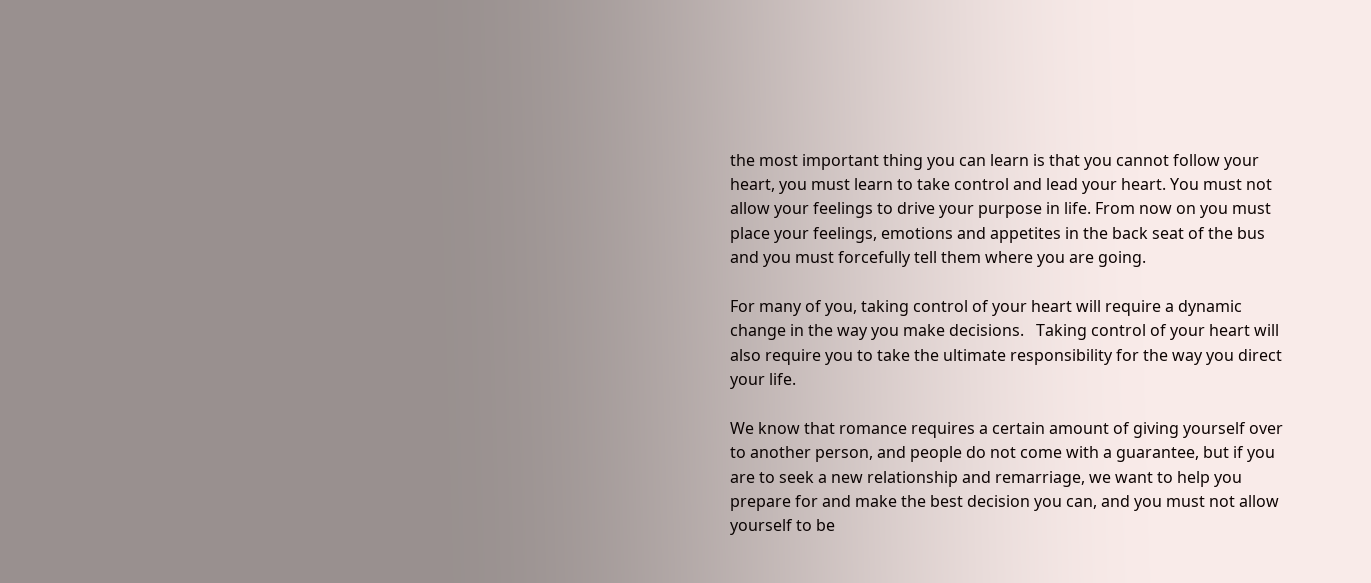the most important thing you can learn is that you cannot follow your heart, you must learn to take control and lead your heart. You must not allow your feelings to drive your purpose in life. From now on you must place your feelings, emotions and appetites in the back seat of the bus and you must forcefully tell them where you are going.

For many of you, taking control of your heart will require a dynamic change in the way you make decisions.   Taking control of your heart will also require you to take the ultimate responsibility for the way you direct your life.

We know that romance requires a certain amount of giving yourself over to another person, and people do not come with a guarantee, but if you are to seek a new relationship and remarriage, we want to help you prepare for and make the best decision you can, and you must not allow yourself to be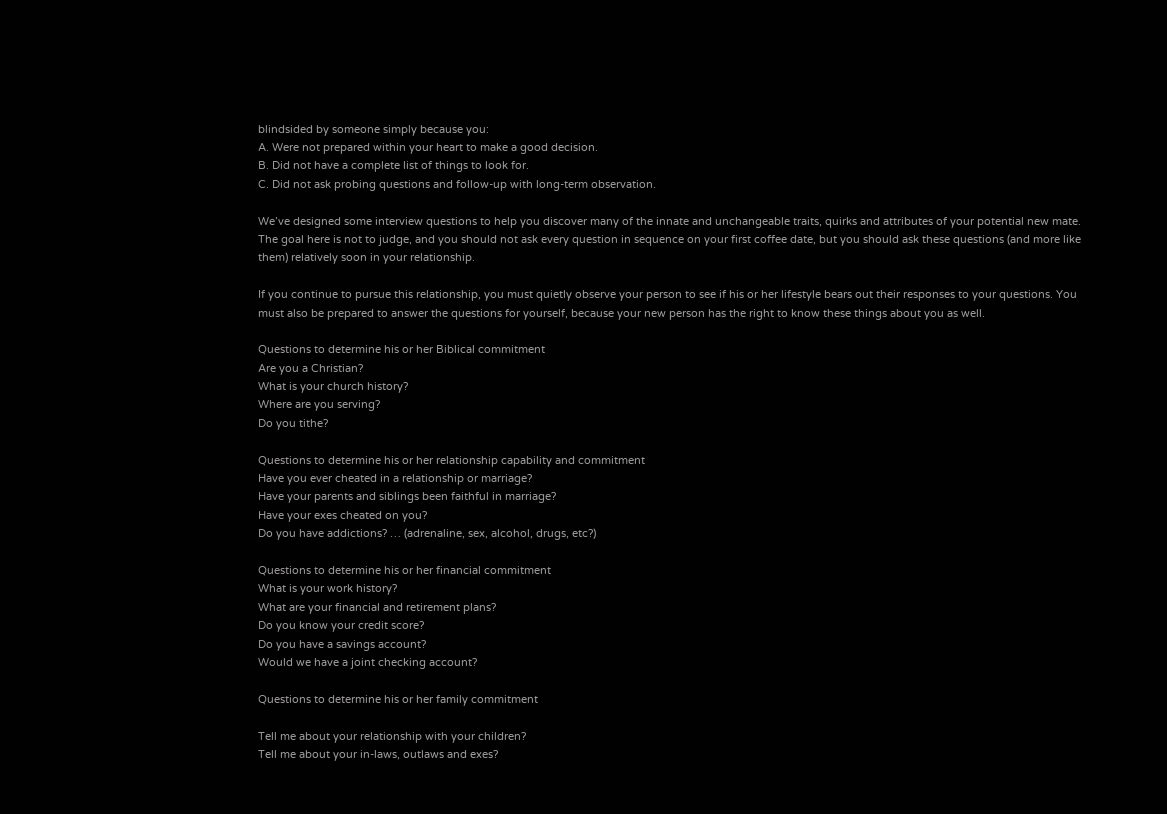blindsided by someone simply because you:
A. Were not prepared within your heart to make a good decision.
B. Did not have a complete list of things to look for.
C. Did not ask probing questions and follow-up with long-term observation.

We’ve designed some interview questions to help you discover many of the innate and unchangeable traits, quirks and attributes of your potential new mate. The goal here is not to judge, and you should not ask every question in sequence on your first coffee date, but you should ask these questions (and more like them) relatively soon in your relationship.

If you continue to pursue this relationship, you must quietly observe your person to see if his or her lifestyle bears out their responses to your questions. You must also be prepared to answer the questions for yourself, because your new person has the right to know these things about you as well.

Questions to determine his or her Biblical commitment
Are you a Christian?
What is your church history?
Where are you serving?
Do you tithe?

Questions to determine his or her relationship capability and commitment
Have you ever cheated in a relationship or marriage?
Have your parents and siblings been faithful in marriage?
Have your exes cheated on you?
Do you have addictions? … (adrenaline, sex, alcohol, drugs, etc?)

Questions to determine his or her financial commitment
What is your work history?
What are your financial and retirement plans?
Do you know your credit score?
Do you have a savings account?
Would we have a joint checking account?

Questions to determine his or her family commitment

Tell me about your relationship with your children?
Tell me about your in-laws, outlaws and exes?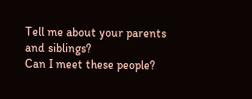Tell me about your parents and siblings?
Can I meet these people?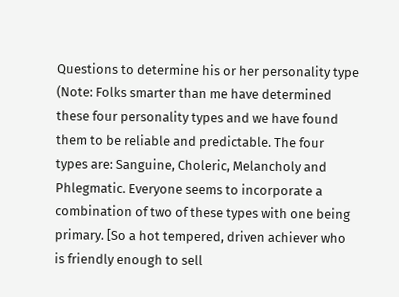Questions to determine his or her personality type
(Note: Folks smarter than me have determined these four personality types and we have found them to be reliable and predictable. The four types are: Sanguine, Choleric, Melancholy and Phlegmatic. Everyone seems to incorporate a combination of two of these types with one being primary. [So a hot tempered, driven achiever who is friendly enough to sell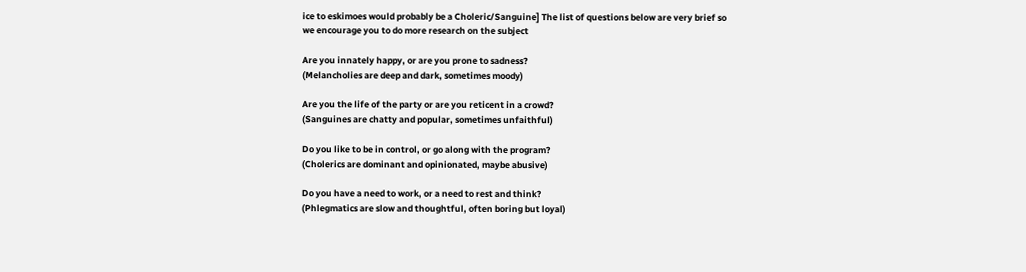ice to eskimoes would probably be a Choleric/Sanguine] The list of questions below are very brief so we encourage you to do more research on the subject

Are you innately happy, or are you prone to sadness?
(Melancholies are deep and dark, sometimes moody)

Are you the life of the party or are you reticent in a crowd?
(Sanguines are chatty and popular, sometimes unfaithful)

Do you like to be in control, or go along with the program?
(Cholerics are dominant and opinionated, maybe abusive)

Do you have a need to work, or a need to rest and think?
(Phlegmatics are slow and thoughtful, often boring but loyal)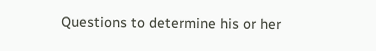Questions to determine his or her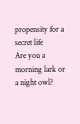propensity for a secret life
Are you a morning lark or a night owl?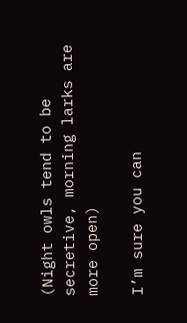(Night owls tend to be secretive, morning larks are more open)

I’m sure you can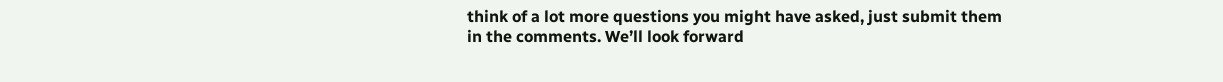think of a lot more questions you might have asked, just submit them in the comments. We’ll look forward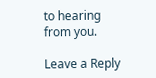to hearing from you.

Leave a Reply